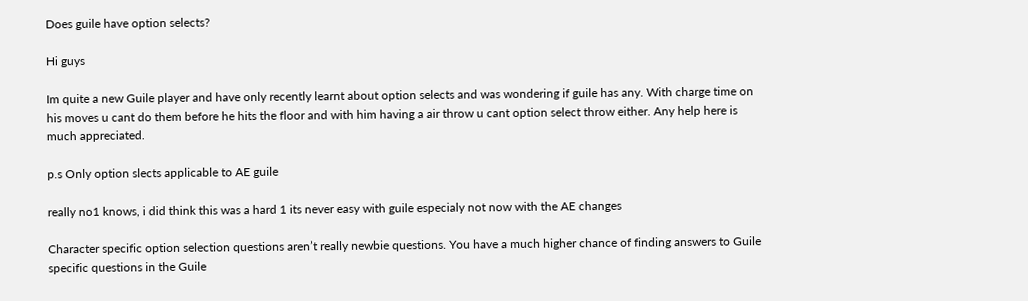Does guile have option selects?

Hi guys

Im quite a new Guile player and have only recently learnt about option selects and was wondering if guile has any. With charge time on his moves u cant do them before he hits the floor and with him having a air throw u cant option select throw either. Any help here is much appreciated.

p.s Only option slects applicable to AE guile

really no1 knows, i did think this was a hard 1 its never easy with guile especialy not now with the AE changes

Character specific option selection questions aren’t really newbie questions. You have a much higher chance of finding answers to Guile specific questions in the Guile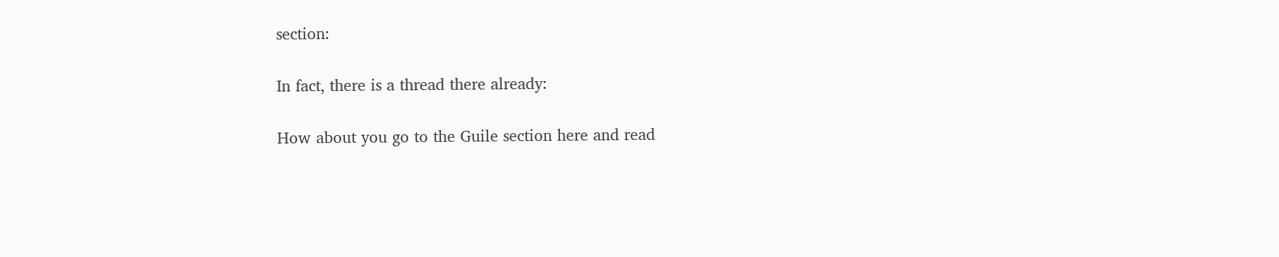section:

In fact, there is a thread there already:

How about you go to the Guile section here and read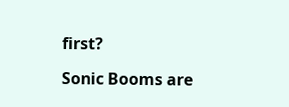first?

Sonic Booms are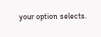your option selects.